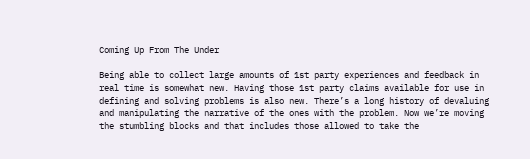Coming Up From The Under

Being able to collect large amounts of 1st party experiences and feedback in real time is somewhat new. Having those 1st party claims available for use in defining and solving problems is also new. There’s a long history of devaluing and manipulating the narrative of the ones with the problem. Now we’re moving the stumbling blocks and that includes those allowed to take the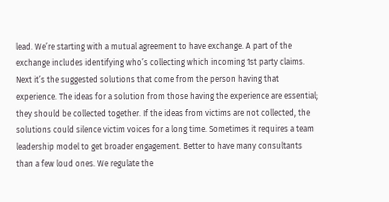lead. We’re starting with a mutual agreement to have exchange. A part of the exchange includes identifying who’s collecting which incoming 1st party claims. Next it’s the suggested solutions that come from the person having that experience. The ideas for a solution from those having the experience are essential; they should be collected together. If the ideas from victims are not collected, the solutions could silence victim voices for a long time. Sometimes it requires a team leadership model to get broader engagement. Better to have many consultants than a few loud ones. We regulate the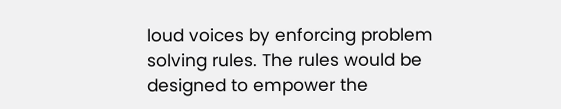loud voices by enforcing problem solving rules. The rules would be designed to empower the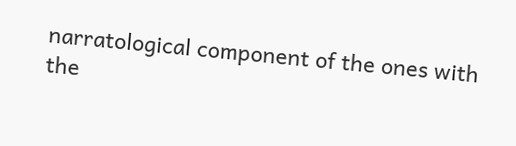narratological component of the ones with the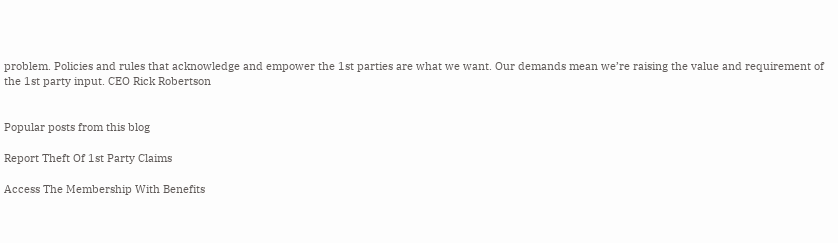problem. Policies and rules that acknowledge and empower the 1st parties are what we want. Our demands mean we’re raising the value and requirement of the 1st party input. CEO Rick Robertson


Popular posts from this blog

Report Theft Of 1st Party Claims

Access The Membership With Benefits